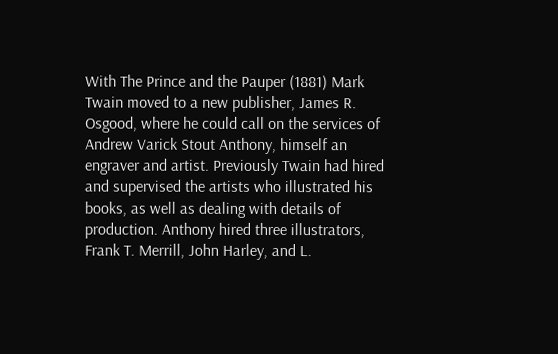With The Prince and the Pauper (1881) Mark Twain moved to a new publisher, James R. Osgood, where he could call on the services of Andrew Varick Stout Anthony, himself an engraver and artist. Previously Twain had hired and supervised the artists who illustrated his books, as well as dealing with details of production. Anthony hired three illustrators, Frank T. Merrill, John Harley, and L.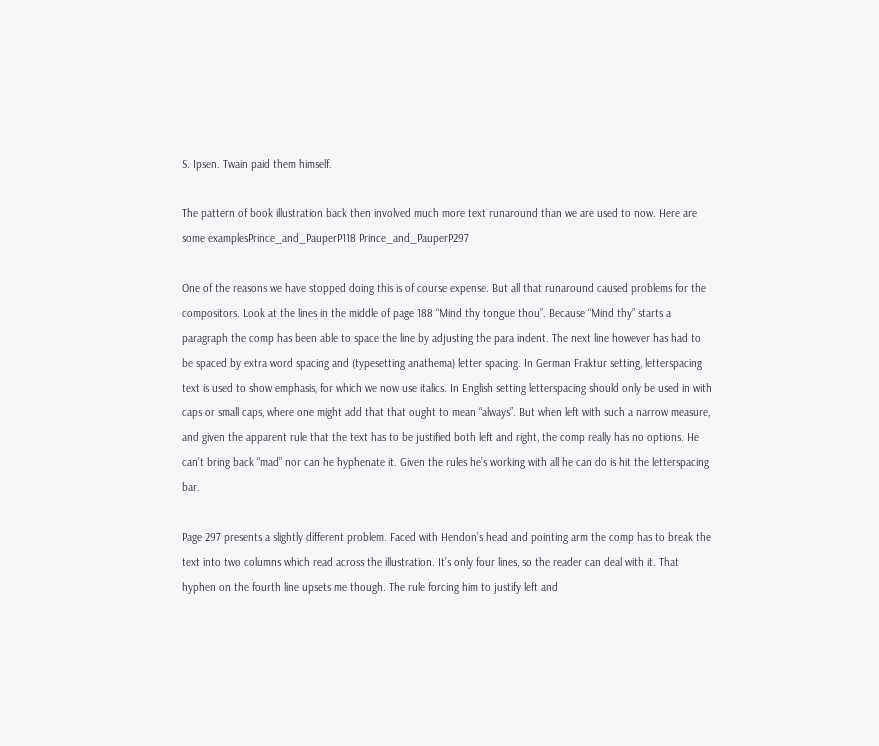S. Ipsen. Twain paid them himself.

The pattern of book illustration back then involved much more text runaround than we are used to now. Here are some examplesPrince_and_PauperP118 Prince_and_PauperP297

One of the reasons we have stopped doing this is of course expense. But all that runaround caused problems for the compositors. Look at the lines in the middle of page 188 “Mind thy tongue thou”. Because “Mind thy” starts a paragraph the comp has been able to space the line by adjusting the para indent. The next line however has had to be spaced by extra word spacing and (typesetting anathema) letter spacing. In German Fraktur setting, letterspacing text is used to show emphasis, for which we now use italics. In English setting letterspacing should only be used in with caps or small caps, where one might add that that ought to mean “always”. But when left with such a narrow measure, and given the apparent rule that the text has to be justified both left and right, the comp really has no options. He can’t bring back “mad” nor can he hyphenate it. Given the rules he’s working with all he can do is hit the letterspacing bar.

Page 297 presents a slightly different problem. Faced with Hendon’s head and pointing arm the comp has to break the text into two columns which read across the illustration. It’s only four lines, so the reader can deal with it. That hyphen on the fourth line upsets me though. The rule forcing him to justify left and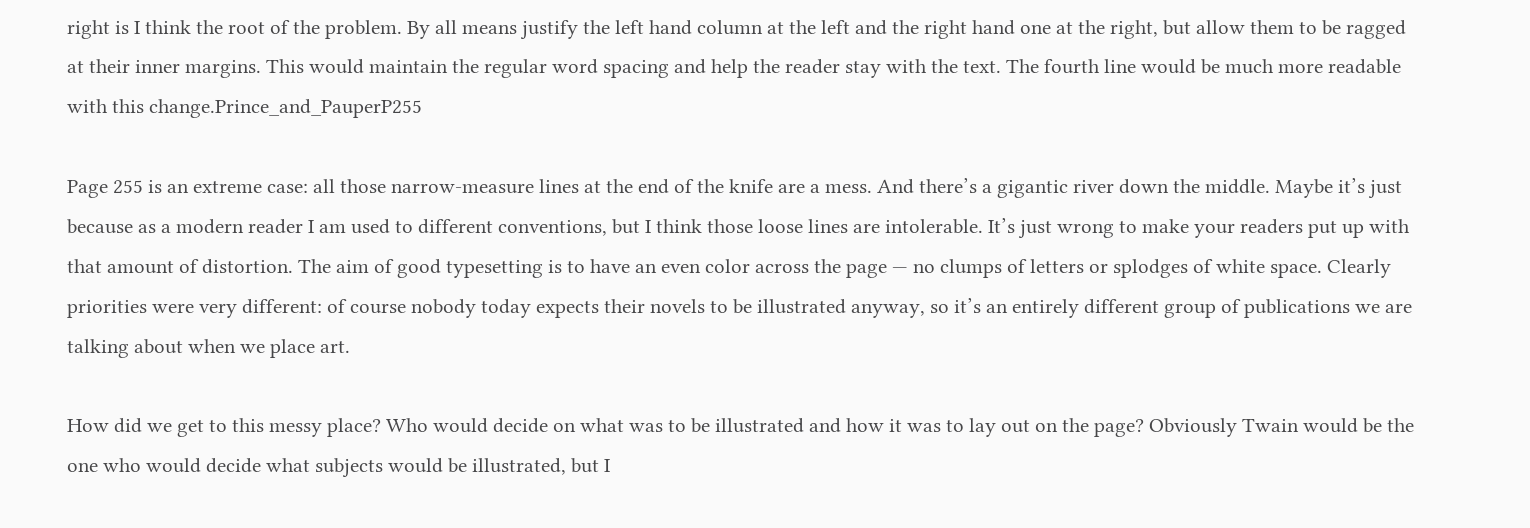right is I think the root of the problem. By all means justify the left hand column at the left and the right hand one at the right, but allow them to be ragged at their inner margins. This would maintain the regular word spacing and help the reader stay with the text. The fourth line would be much more readable with this change.Prince_and_PauperP255

Page 255 is an extreme case: all those narrow-measure lines at the end of the knife are a mess. And there’s a gigantic river down the middle. Maybe it’s just because as a modern reader I am used to different conventions, but I think those loose lines are intolerable. It’s just wrong to make your readers put up with that amount of distortion. The aim of good typesetting is to have an even color across the page — no clumps of letters or splodges of white space. Clearly priorities were very different: of course nobody today expects their novels to be illustrated anyway, so it’s an entirely different group of publications we are talking about when we place art.

How did we get to this messy place? Who would decide on what was to be illustrated and how it was to lay out on the page? Obviously Twain would be the one who would decide what subjects would be illustrated, but I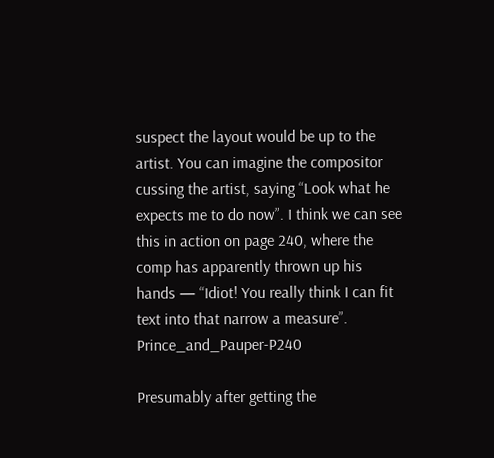suspect the layout would be up to the artist. You can imagine the compositor cussing the artist, saying “Look what he expects me to do now”. I think we can see this in action on page 240, where the comp has apparently thrown up his hands — “Idiot! You really think I can fit text into that narrow a measure”. Prince_and_Pauper-P240

Presumably after getting the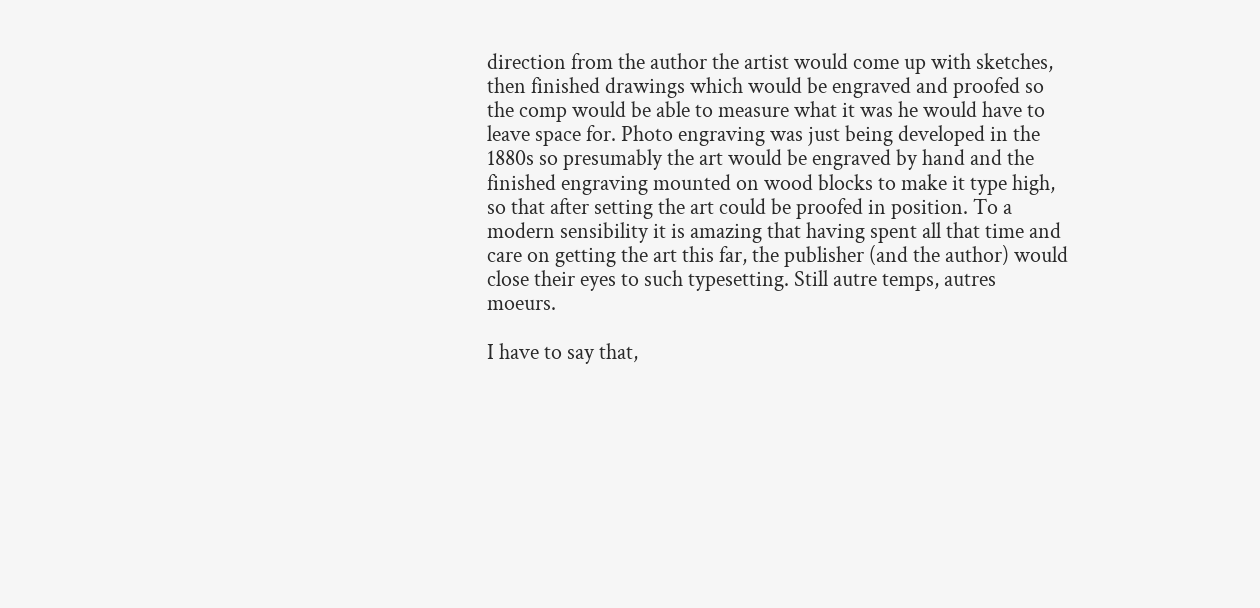direction from the author the artist would come up with sketches, then finished drawings which would be engraved and proofed so the comp would be able to measure what it was he would have to leave space for. Photo engraving was just being developed in the 1880s so presumably the art would be engraved by hand and the finished engraving mounted on wood blocks to make it type high, so that after setting the art could be proofed in position. To a modern sensibility it is amazing that having spent all that time and care on getting the art this far, the publisher (and the author) would close their eyes to such typesetting. Still autre temps, autres moeurs.

I have to say that,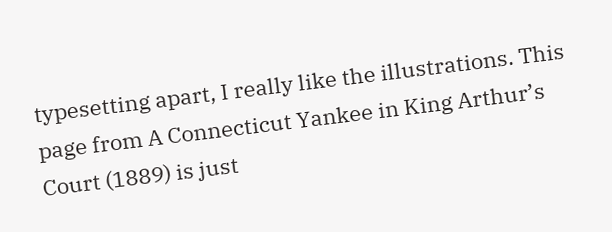typesetting apart, I really like the illustrations. This page from A Connecticut Yankee in King Arthur’s Court (1889) is just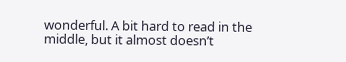wonderful. A bit hard to read in the middle, but it almost doesn’t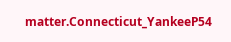matter.Connecticut_YankeeP54